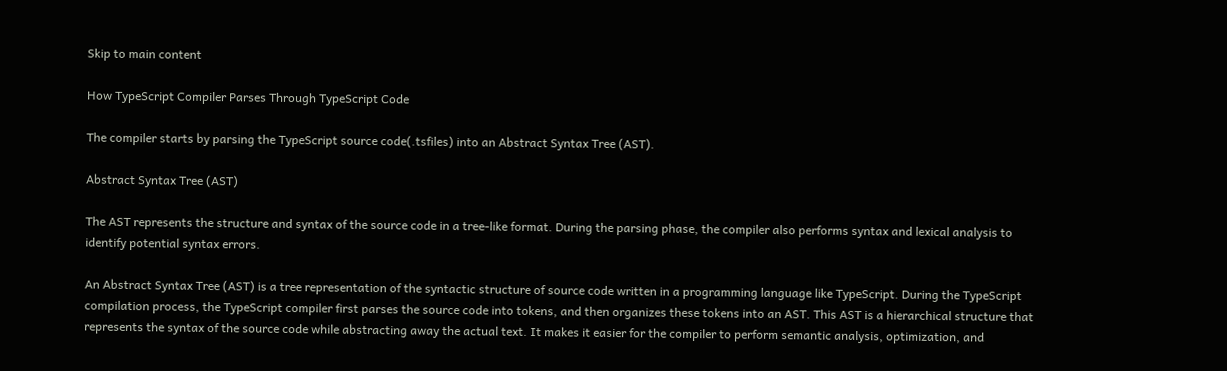Skip to main content

How TypeScript Compiler Parses Through TypeScript Code

The compiler starts by parsing the TypeScript source code(.tsfiles) into an Abstract Syntax Tree (AST).

Abstract Syntax Tree (AST)

The AST represents the structure and syntax of the source code in a tree-like format. During the parsing phase, the compiler also performs syntax and lexical analysis to identify potential syntax errors.

An Abstract Syntax Tree (AST) is a tree representation of the syntactic structure of source code written in a programming language like TypeScript. During the TypeScript compilation process, the TypeScript compiler first parses the source code into tokens, and then organizes these tokens into an AST. This AST is a hierarchical structure that represents the syntax of the source code while abstracting away the actual text. It makes it easier for the compiler to perform semantic analysis, optimization, and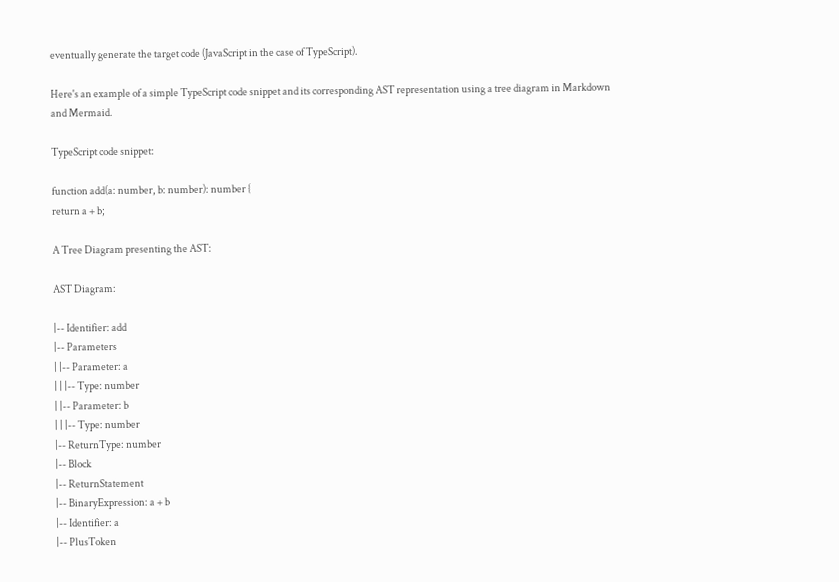eventually generate the target code (JavaScript in the case of TypeScript).

Here's an example of a simple TypeScript code snippet and its corresponding AST representation using a tree diagram in Markdown and Mermaid.

TypeScript code snippet:

function add(a: number, b: number): number {
return a + b;

A Tree Diagram presenting the AST:

AST Diagram:

|-- Identifier: add
|-- Parameters
| |-- Parameter: a
| | |-- Type: number
| |-- Parameter: b
| | |-- Type: number
|-- ReturnType: number
|-- Block
|-- ReturnStatement
|-- BinaryExpression: a + b
|-- Identifier: a
|-- PlusToken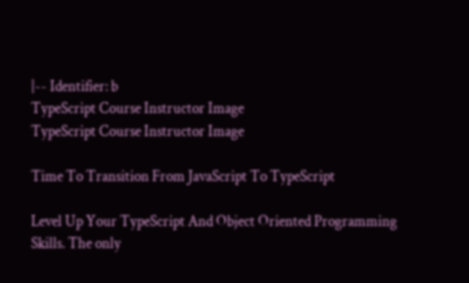|-- Identifier: b
TypeScript Course Instructor Image
TypeScript Course Instructor Image

Time To Transition From JavaScript To TypeScript

Level Up Your TypeScript And Object Oriented Programming Skills. The only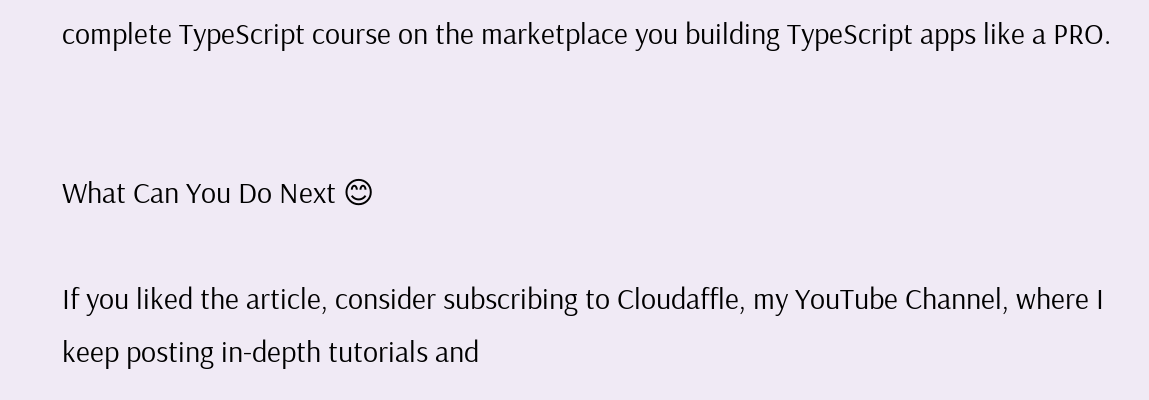complete TypeScript course on the marketplace you building TypeScript apps like a PRO.


What Can You Do Next 😊

If you liked the article, consider subscribing to Cloudaffle, my YouTube Channel, where I keep posting in-depth tutorials and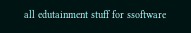all edutainment stuff for ssoftware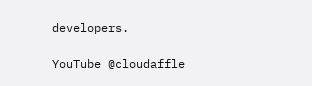developers.

YouTube @cloudaffle